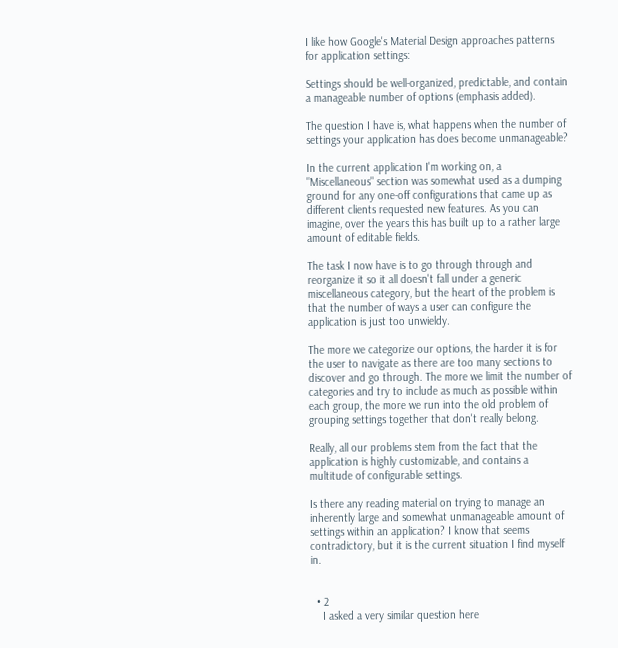I like how Google's Material Design approaches patterns for application settings:

Settings should be well-organized, predictable, and contain a manageable number of options (emphasis added).

The question I have is, what happens when the number of settings your application has does become unmanageable?

In the current application I'm working on, a "Miscellaneous" section was somewhat used as a dumping ground for any one-off configurations that came up as different clients requested new features. As you can imagine, over the years this has built up to a rather large amount of editable fields.

The task I now have is to go through through and reorganize it so it all doesn't fall under a generic miscellaneous category, but the heart of the problem is that the number of ways a user can configure the application is just too unwieldy.

The more we categorize our options, the harder it is for the user to navigate as there are too many sections to discover and go through. The more we limit the number of categories and try to include as much as possible within each group, the more we run into the old problem of grouping settings together that don't really belong.

Really, all our problems stem from the fact that the application is highly customizable, and contains a multitude of configurable settings.

Is there any reading material on trying to manage an inherently large and somewhat unmanageable amount of settings within an application? I know that seems contradictory, but it is the current situation I find myself in.


  • 2
    I asked a very similar question here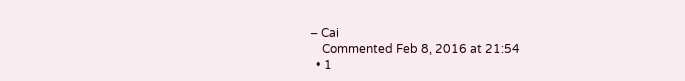– Cai
    Commented Feb 8, 2016 at 21:54
  • 1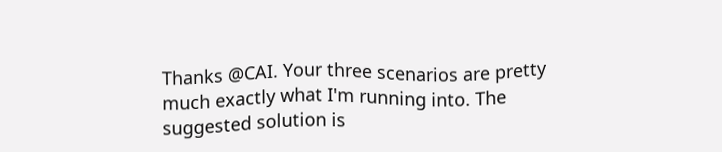Thanks @CAI. Your three scenarios are pretty much exactly what I'm running into. The suggested solution is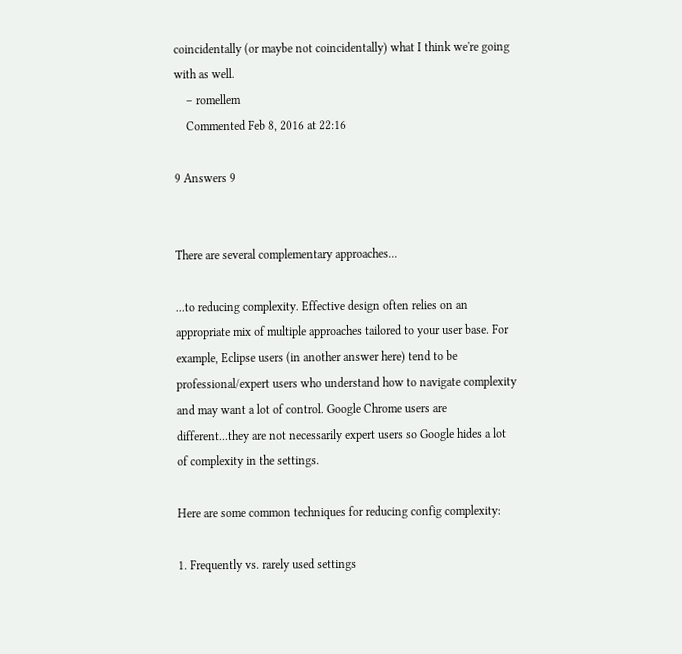coincidentally (or maybe not coincidentally) what I think we're going with as well.
    – romellem
    Commented Feb 8, 2016 at 22:16

9 Answers 9


There are several complementary approaches...

...to reducing complexity. Effective design often relies on an appropriate mix of multiple approaches tailored to your user base. For example, Eclipse users (in another answer here) tend to be professional/expert users who understand how to navigate complexity and may want a lot of control. Google Chrome users are different...they are not necessarily expert users so Google hides a lot of complexity in the settings.

Here are some common techniques for reducing config complexity:

1. Frequently vs. rarely used settings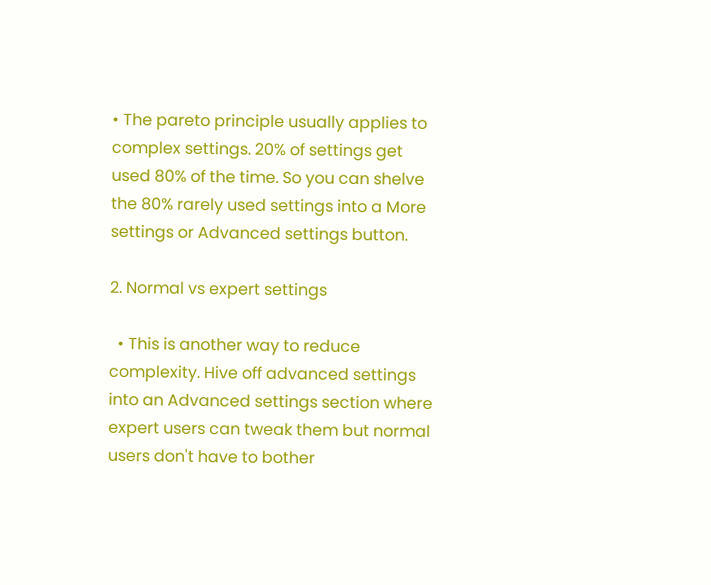• The pareto principle usually applies to complex settings. 20% of settings get used 80% of the time. So you can shelve the 80% rarely used settings into a More settings or Advanced settings button.

2. Normal vs expert settings

  • This is another way to reduce complexity. Hive off advanced settings into an Advanced settings section where expert users can tweak them but normal users don't have to bother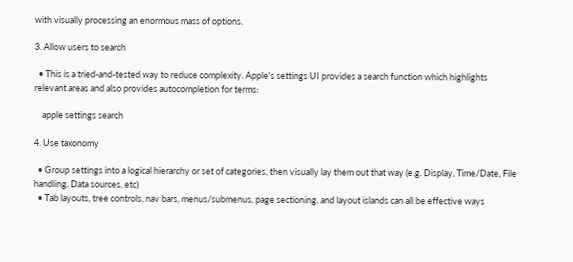with visually processing an enormous mass of options.

3. Allow users to search

  • This is a tried-and-tested way to reduce complexity. Apple's settings UI provides a search function which highlights relevant areas and also provides autocompletion for terms:

    apple settings search

4. Use taxonomy

  • Group settings into a logical hierarchy or set of categories, then visually lay them out that way (e.g. Display, Time/Date, File handling, Data sources, etc)
  • Tab layouts, tree controls, nav bars, menus/submenus, page sectioning, and layout islands can all be effective ways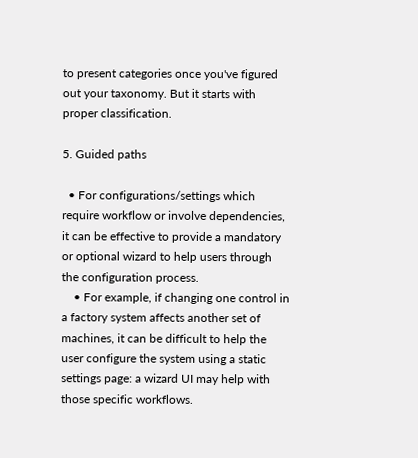to present categories once you've figured out your taxonomy. But it starts with proper classification.

5. Guided paths

  • For configurations/settings which require workflow or involve dependencies, it can be effective to provide a mandatory or optional wizard to help users through the configuration process.
    • For example, if changing one control in a factory system affects another set of machines, it can be difficult to help the user configure the system using a static settings page: a wizard UI may help with those specific workflows.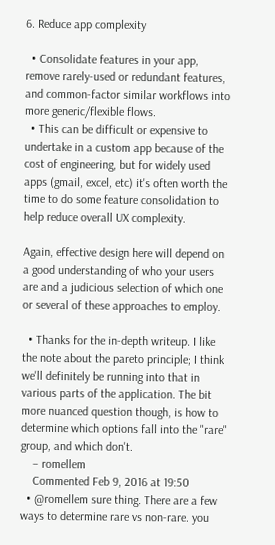6. Reduce app complexity

  • Consolidate features in your app, remove rarely-used or redundant features, and common-factor similar workflows into more generic/flexible flows.
  • This can be difficult or expensive to undertake in a custom app because of the cost of engineering, but for widely used apps (gmail, excel, etc) it's often worth the time to do some feature consolidation to help reduce overall UX complexity.

Again, effective design here will depend on a good understanding of who your users are and a judicious selection of which one or several of these approaches to employ.

  • Thanks for the in-depth writeup. I like the note about the pareto principle; I think we'll definitely be running into that in various parts of the application. The bit more nuanced question though, is how to determine which options fall into the "rare" group, and which don't.
    – romellem
    Commented Feb 9, 2016 at 19:50
  • @romellem sure thing. There are a few ways to determine rare vs non-rare. you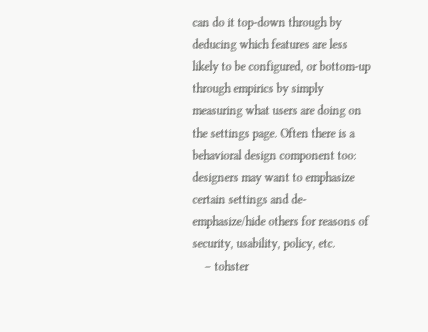can do it top-down through by deducing which features are less likely to be configured, or bottom-up through empirics by simply measuring what users are doing on the settings page. Often there is a behavioral design component too: designers may want to emphasize certain settings and de-emphasize/hide others for reasons of security, usability, policy, etc.
    – tohster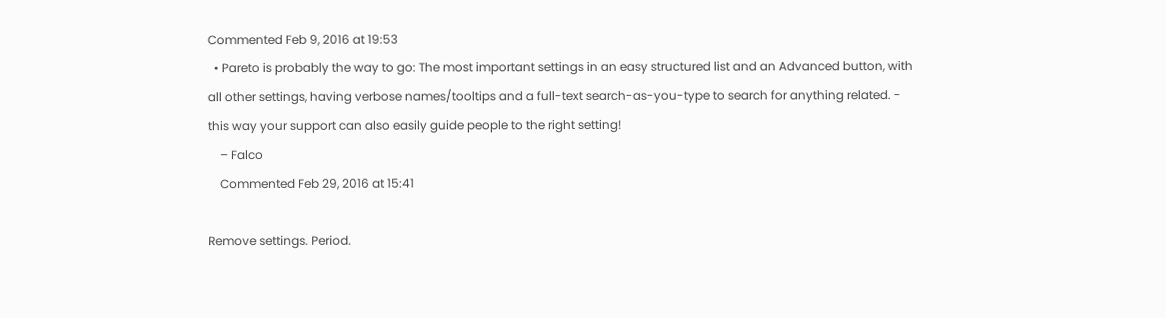Commented Feb 9, 2016 at 19:53
  • Pareto is probably the way to go: The most important settings in an easy structured list and an Advanced button, with all other settings, having verbose names/tooltips and a full-text search-as-you-type to search for anything related. - this way your support can also easily guide people to the right setting!
    – Falco
    Commented Feb 29, 2016 at 15:41

Remove settings. Period.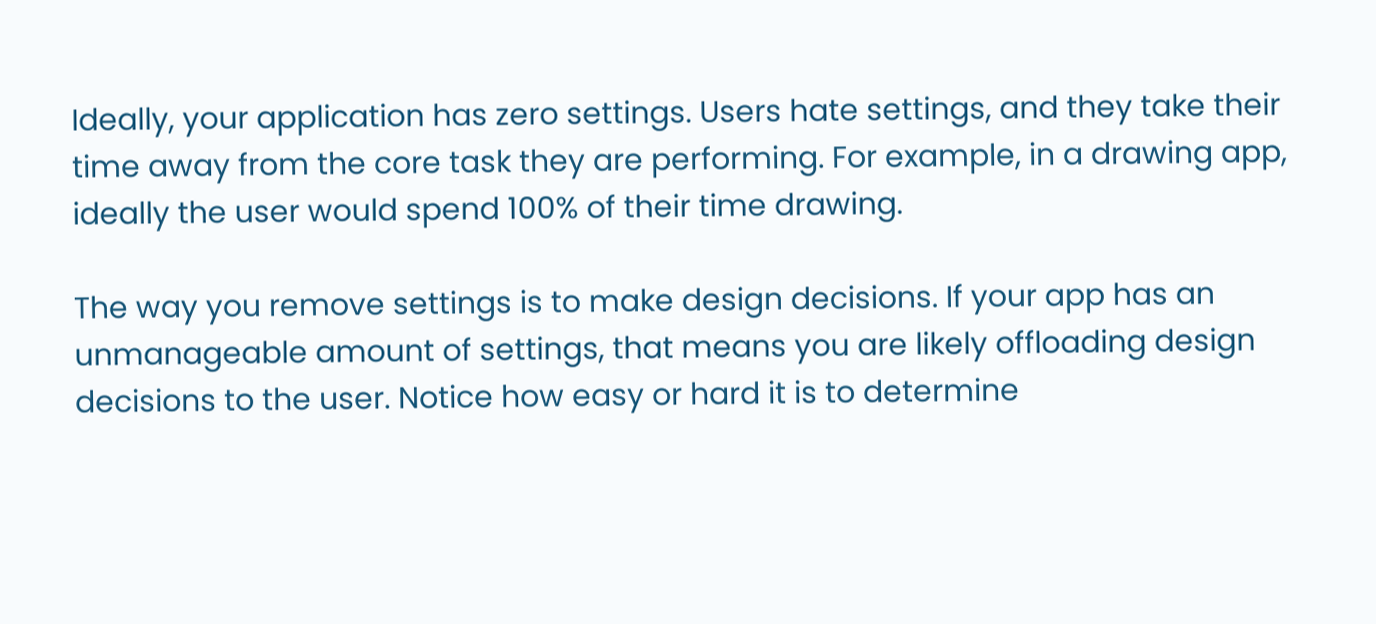Ideally, your application has zero settings. Users hate settings, and they take their time away from the core task they are performing. For example, in a drawing app, ideally the user would spend 100% of their time drawing.

The way you remove settings is to make design decisions. If your app has an unmanageable amount of settings, that means you are likely offloading design decisions to the user. Notice how easy or hard it is to determine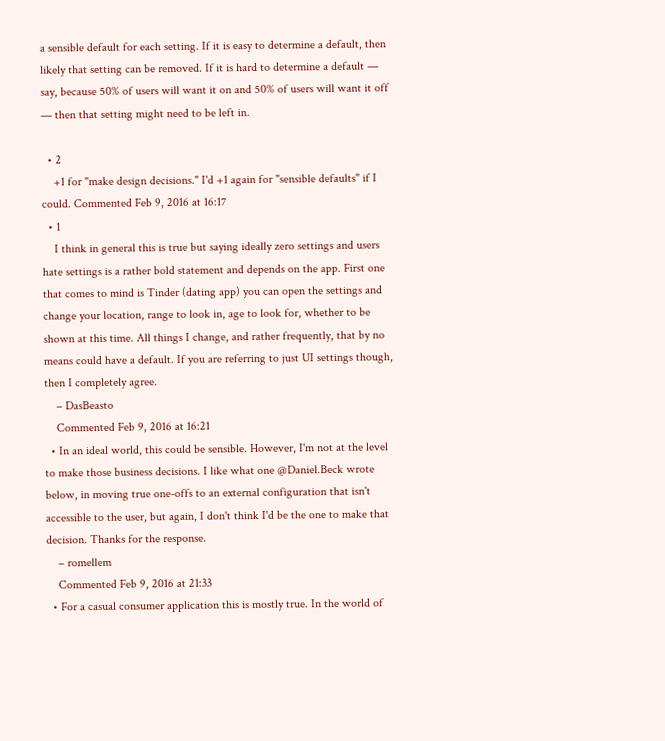a sensible default for each setting. If it is easy to determine a default, then likely that setting can be removed. If it is hard to determine a default — say, because 50% of users will want it on and 50% of users will want it off — then that setting might need to be left in.

  • 2
    +1 for "make design decisions." I'd +1 again for "sensible defaults" if I could. Commented Feb 9, 2016 at 16:17
  • 1
    I think in general this is true but saying ideally zero settings and users hate settings is a rather bold statement and depends on the app. First one that comes to mind is Tinder (dating app) you can open the settings and change your location, range to look in, age to look for, whether to be shown at this time. All things I change, and rather frequently, that by no means could have a default. If you are referring to just UI settings though, then I completely agree.
    – DasBeasto
    Commented Feb 9, 2016 at 16:21
  • In an ideal world, this could be sensible. However, I'm not at the level to make those business decisions. I like what one @Daniel.Beck wrote below, in moving true one-offs to an external configuration that isn't accessible to the user, but again, I don't think I'd be the one to make that decision. Thanks for the response.
    – romellem
    Commented Feb 9, 2016 at 21:33
  • For a casual consumer application this is mostly true. In the world of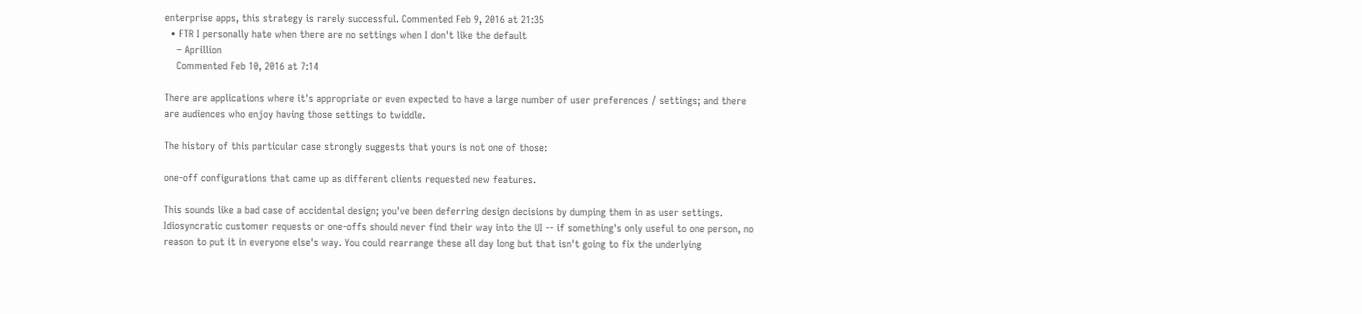enterprise apps, this strategy is rarely successful. Commented Feb 9, 2016 at 21:35
  • FTR I personally hate when there are no settings when I don't like the default
    – Aprillion
    Commented Feb 10, 2016 at 7:14

There are applications where it's appropriate or even expected to have a large number of user preferences / settings; and there are audiences who enjoy having those settings to twiddle.

The history of this particular case strongly suggests that yours is not one of those:

one-off configurations that came up as different clients requested new features.

This sounds like a bad case of accidental design; you've been deferring design decisions by dumping them in as user settings. Idiosyncratic customer requests or one-offs should never find their way into the UI -- if something's only useful to one person, no reason to put it in everyone else's way. You could rearrange these all day long but that isn't going to fix the underlying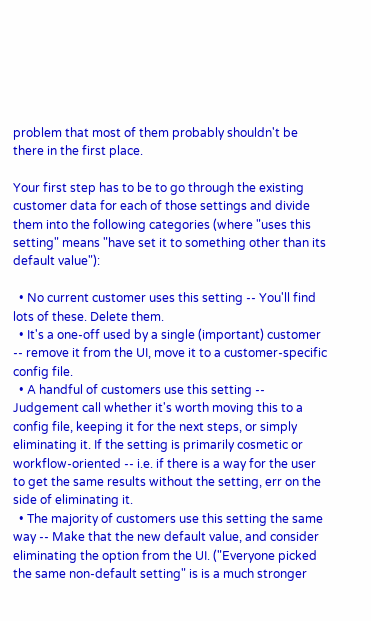problem that most of them probably shouldn't be there in the first place.

Your first step has to be to go through the existing customer data for each of those settings and divide them into the following categories (where "uses this setting" means "have set it to something other than its default value"):

  • No current customer uses this setting -- You'll find lots of these. Delete them.
  • It's a one-off used by a single (important) customer -- remove it from the UI, move it to a customer-specific config file.
  • A handful of customers use this setting -- Judgement call whether it's worth moving this to a config file, keeping it for the next steps, or simply eliminating it. If the setting is primarily cosmetic or workflow-oriented -- i.e. if there is a way for the user to get the same results without the setting, err on the side of eliminating it.
  • The majority of customers use this setting the same way -- Make that the new default value, and consider eliminating the option from the UI. ("Everyone picked the same non-default setting" is is a much stronger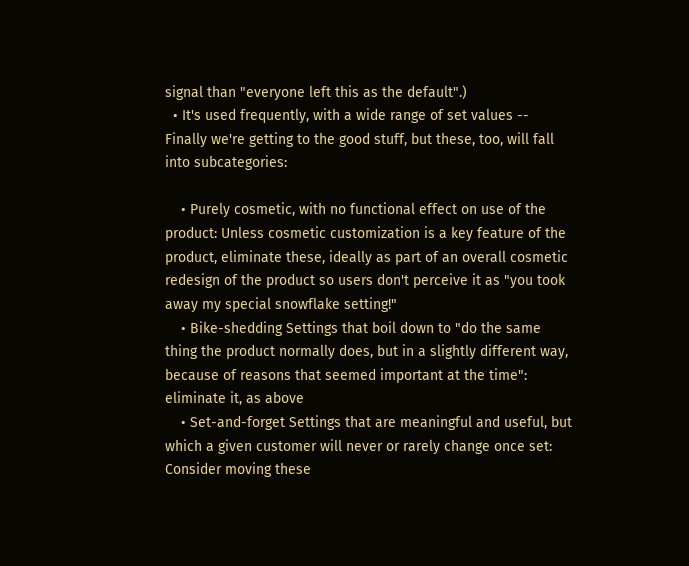signal than "everyone left this as the default".)
  • It's used frequently, with a wide range of set values -- Finally we're getting to the good stuff, but these, too, will fall into subcategories:

    • Purely cosmetic, with no functional effect on use of the product: Unless cosmetic customization is a key feature of the product, eliminate these, ideally as part of an overall cosmetic redesign of the product so users don't perceive it as "you took away my special snowflake setting!"
    • Bike-shedding Settings that boil down to "do the same thing the product normally does, but in a slightly different way, because of reasons that seemed important at the time": eliminate it, as above
    • Set-and-forget Settings that are meaningful and useful, but which a given customer will never or rarely change once set: Consider moving these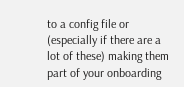to a config file or (especially if there are a lot of these) making them part of your onboarding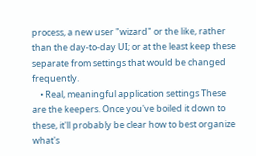process, a new user "wizard" or the like, rather than the day-to-day UI; or at the least keep these separate from settings that would be changed frequently.
    • Real, meaningful application settings These are the keepers. Once you've boiled it down to these, it'll probably be clear how to best organize what's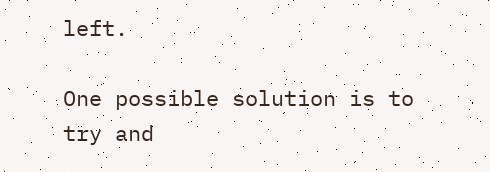left.

One possible solution is to try and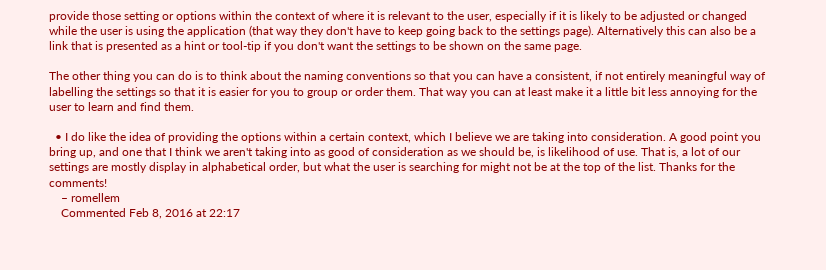provide those setting or options within the context of where it is relevant to the user, especially if it is likely to be adjusted or changed while the user is using the application (that way they don't have to keep going back to the settings page). Alternatively this can also be a link that is presented as a hint or tool-tip if you don't want the settings to be shown on the same page.

The other thing you can do is to think about the naming conventions so that you can have a consistent, if not entirely meaningful way of labelling the settings so that it is easier for you to group or order them. That way you can at least make it a little bit less annoying for the user to learn and find them.

  • I do like the idea of providing the options within a certain context, which I believe we are taking into consideration. A good point you bring up, and one that I think we aren't taking into as good of consideration as we should be, is likelihood of use. That is, a lot of our settings are mostly display in alphabetical order, but what the user is searching for might not be at the top of the list. Thanks for the comments!
    – romellem
    Commented Feb 8, 2016 at 22:17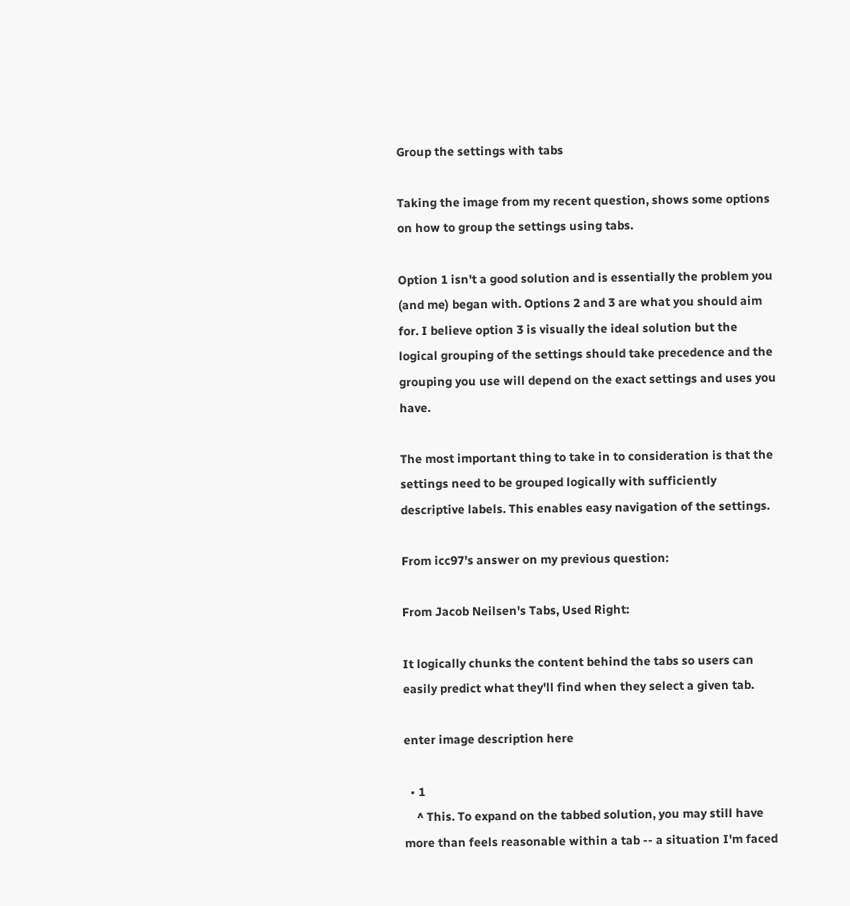Group the settings with tabs

Taking the image from my recent question, shows some options on how to group the settings using tabs.

Option 1 isn't a good solution and is essentially the problem you (and me) began with. Options 2 and 3 are what you should aim for. I believe option 3 is visually the ideal solution but the logical grouping of the settings should take precedence and the grouping you use will depend on the exact settings and uses you have.

The most important thing to take in to consideration is that the settings need to be grouped logically with sufficiently descriptive labels. This enables easy navigation of the settings.

From icc97's answer on my previous question:

From Jacob Neilsen's Tabs, Used Right:

It logically chunks the content behind the tabs so users can easily predict what they'll find when they select a given tab.

enter image description here

  • 1
    ^ This. To expand on the tabbed solution, you may still have more than feels reasonable within a tab -- a situation I'm faced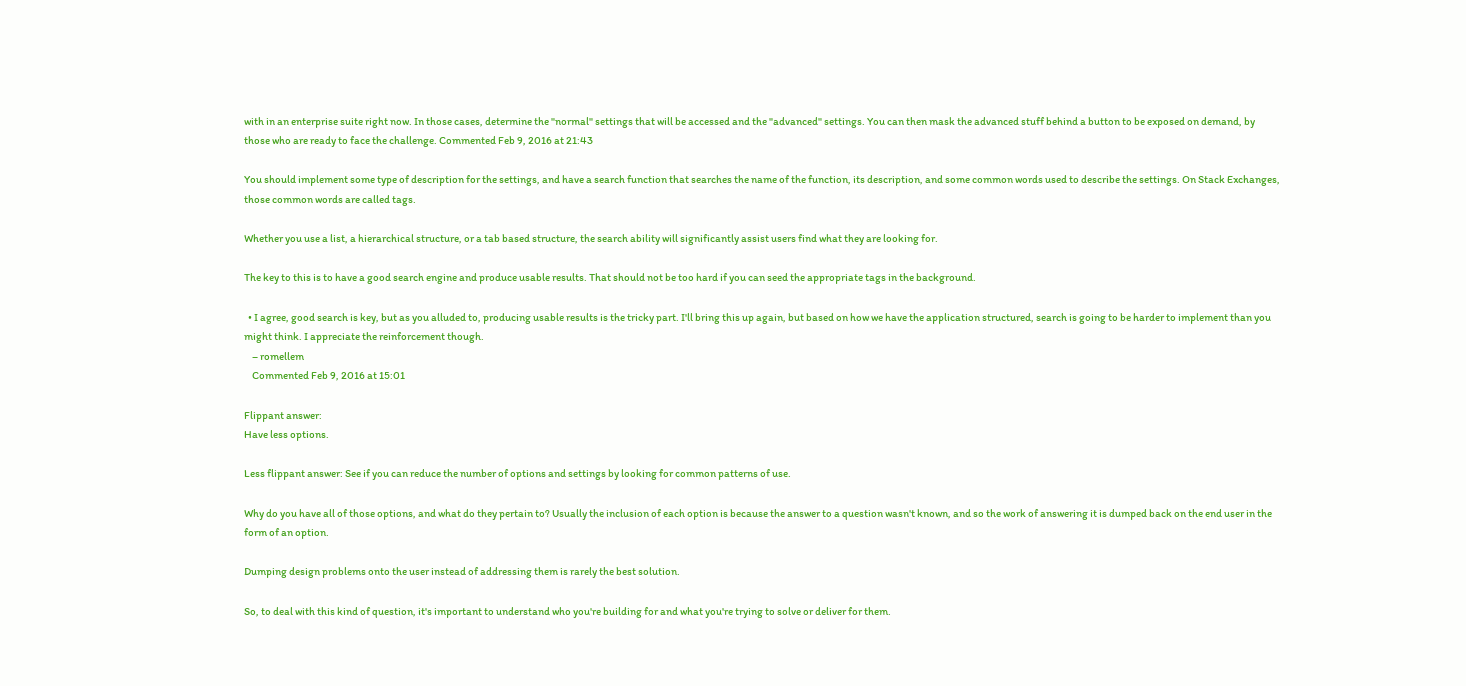with in an enterprise suite right now. In those cases, determine the "normal" settings that will be accessed and the "advanced" settings. You can then mask the advanced stuff behind a button to be exposed on demand, by those who are ready to face the challenge. Commented Feb 9, 2016 at 21:43

You should implement some type of description for the settings, and have a search function that searches the name of the function, its description, and some common words used to describe the settings. On Stack Exchanges, those common words are called tags.

Whether you use a list, a hierarchical structure, or a tab based structure, the search ability will significantly assist users find what they are looking for.

The key to this is to have a good search engine and produce usable results. That should not be too hard if you can seed the appropriate tags in the background.

  • I agree, good search is key, but as you alluded to, producing usable results is the tricky part. I'll bring this up again, but based on how we have the application structured, search is going to be harder to implement than you might think. I appreciate the reinforcement though.
    – romellem
    Commented Feb 9, 2016 at 15:01

Flippant answer:
Have less options.

Less flippant answer: See if you can reduce the number of options and settings by looking for common patterns of use.

Why do you have all of those options, and what do they pertain to? Usually the inclusion of each option is because the answer to a question wasn't known, and so the work of answering it is dumped back on the end user in the form of an option.

Dumping design problems onto the user instead of addressing them is rarely the best solution.

So, to deal with this kind of question, it's important to understand who you're building for and what you're trying to solve or deliver for them.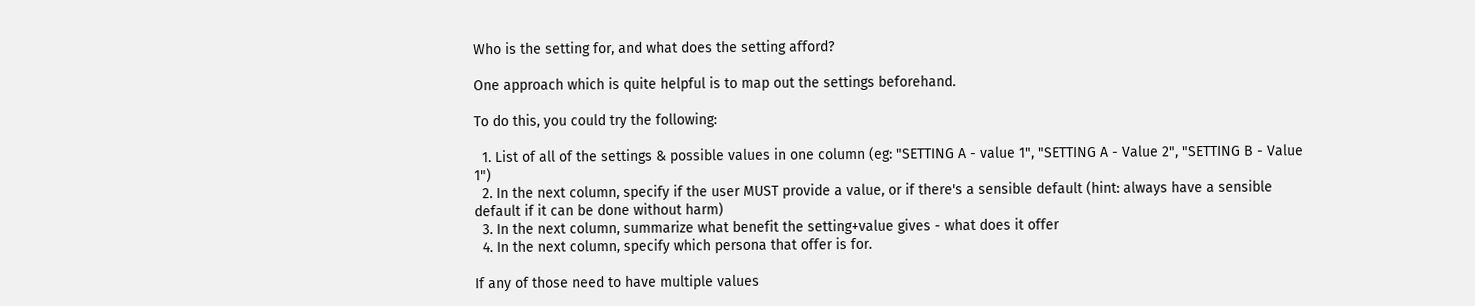Who is the setting for, and what does the setting afford?

One approach which is quite helpful is to map out the settings beforehand.

To do this, you could try the following:

  1. List of all of the settings & possible values in one column (eg: "SETTING A - value 1", "SETTING A - Value 2", "SETTING B - Value 1")
  2. In the next column, specify if the user MUST provide a value, or if there's a sensible default (hint: always have a sensible default if it can be done without harm)
  3. In the next column, summarize what benefit the setting+value gives - what does it offer
  4. In the next column, specify which persona that offer is for.

If any of those need to have multiple values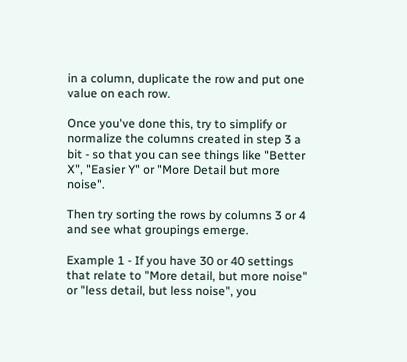in a column, duplicate the row and put one value on each row.

Once you've done this, try to simplify or normalize the columns created in step 3 a bit - so that you can see things like "Better X", "Easier Y" or "More Detail but more noise".

Then try sorting the rows by columns 3 or 4 and see what groupings emerge.

Example 1 - If you have 30 or 40 settings that relate to "More detail, but more noise" or "less detail, but less noise", you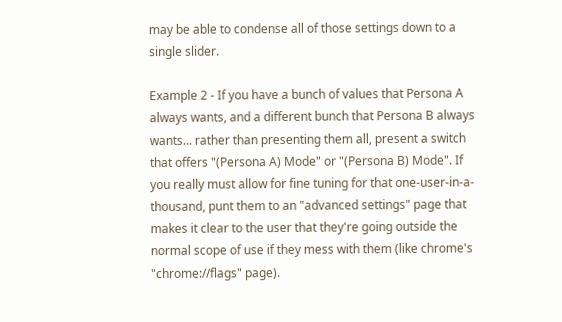may be able to condense all of those settings down to a single slider.

Example 2 - If you have a bunch of values that Persona A always wants, and a different bunch that Persona B always wants... rather than presenting them all, present a switch that offers "(Persona A) Mode" or "(Persona B) Mode". If you really must allow for fine tuning for that one-user-in-a-thousand, punt them to an "advanced settings" page that makes it clear to the user that they're going outside the normal scope of use if they mess with them (like chrome's "chrome://flags" page).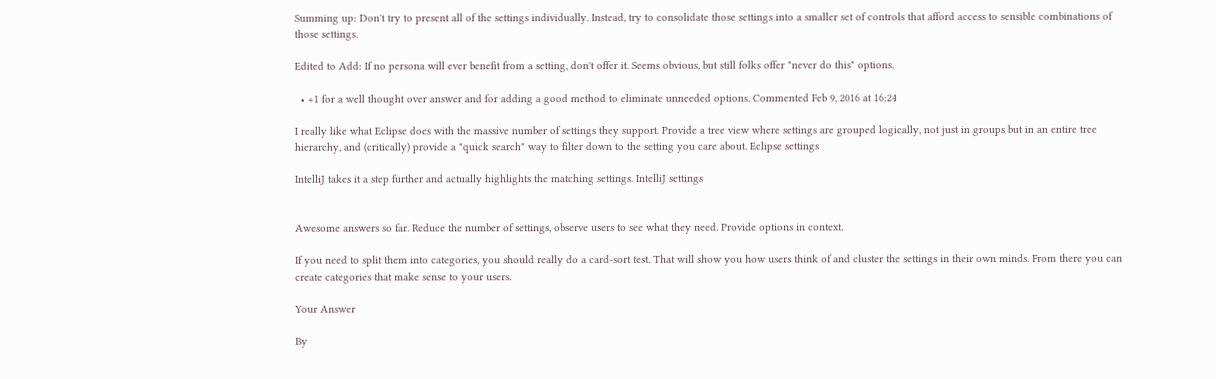Summing up: Don't try to present all of the settings individually. Instead, try to consolidate those settings into a smaller set of controls that afford access to sensible combinations of those settings.

Edited to Add: If no persona will ever benefit from a setting, don't offer it. Seems obvious, but still folks offer "never do this" options.

  • +1 for a well thought over answer and for adding a good method to eliminate unneeded options. Commented Feb 9, 2016 at 16:24

I really like what Eclipse does with the massive number of settings they support. Provide a tree view where settings are grouped logically, not just in groups but in an entire tree hierarchy, and (critically) provide a "quick search" way to filter down to the setting you care about. Eclipse settings

IntelliJ takes it a step further and actually highlights the matching settings. IntelliJ settings


Awesome answers so far. Reduce the number of settings, observe users to see what they need. Provide options in context.

If you need to split them into categories, you should really do a card-sort test. That will show you how users think of and cluster the settings in their own minds. From there you can create categories that make sense to your users.

Your Answer

By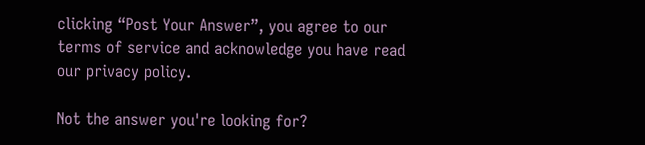clicking “Post Your Answer”, you agree to our terms of service and acknowledge you have read our privacy policy.

Not the answer you're looking for?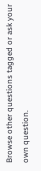Browse other questions tagged or ask your own question.